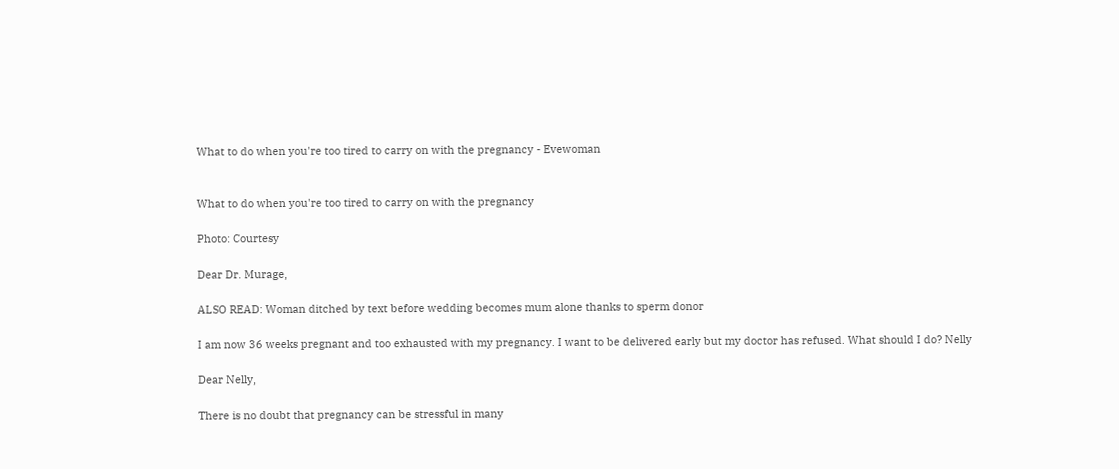What to do when you're too tired to carry on with the pregnancy - Evewoman


What to do when you're too tired to carry on with the pregnancy

Photo: Courtesy

Dear Dr. Murage,

ALSO READ: Woman ditched by text before wedding becomes mum alone thanks to sperm donor

I am now 36 weeks pregnant and too exhausted with my pregnancy. I want to be delivered early but my doctor has refused. What should I do? Nelly

Dear Nelly,

There is no doubt that pregnancy can be stressful in many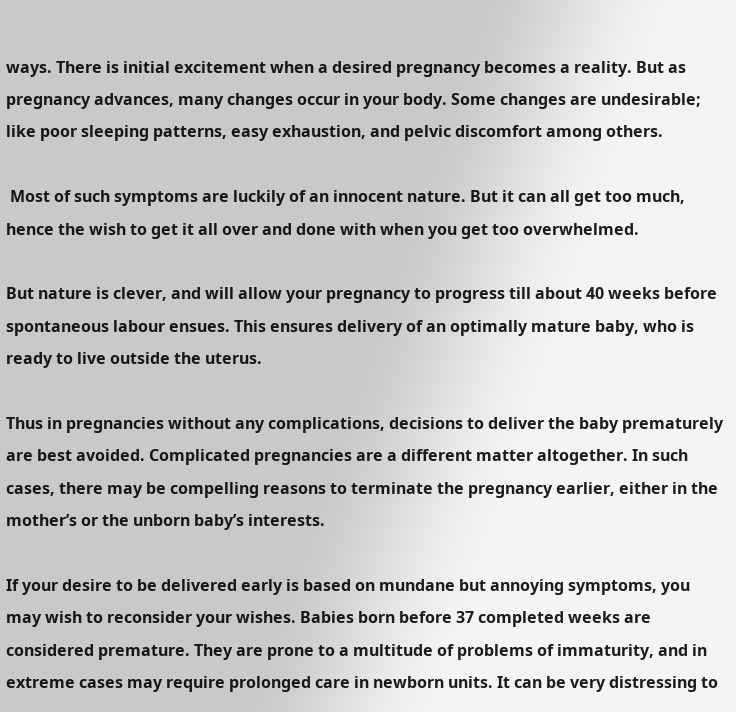ways. There is initial excitement when a desired pregnancy becomes a reality. But as pregnancy advances, many changes occur in your body. Some changes are undesirable; like poor sleeping patterns, easy exhaustion, and pelvic discomfort among others.

 Most of such symptoms are luckily of an innocent nature. But it can all get too much, hence the wish to get it all over and done with when you get too overwhelmed.

But nature is clever, and will allow your pregnancy to progress till about 40 weeks before spontaneous labour ensues. This ensures delivery of an optimally mature baby, who is ready to live outside the uterus.

Thus in pregnancies without any complications, decisions to deliver the baby prematurely are best avoided. Complicated pregnancies are a different matter altogether. In such cases, there may be compelling reasons to terminate the pregnancy earlier, either in the mother’s or the unborn baby’s interests.

If your desire to be delivered early is based on mundane but annoying symptoms, you may wish to reconsider your wishes. Babies born before 37 completed weeks are considered premature. They are prone to a multitude of problems of immaturity, and in extreme cases may require prolonged care in newborn units. It can be very distressing to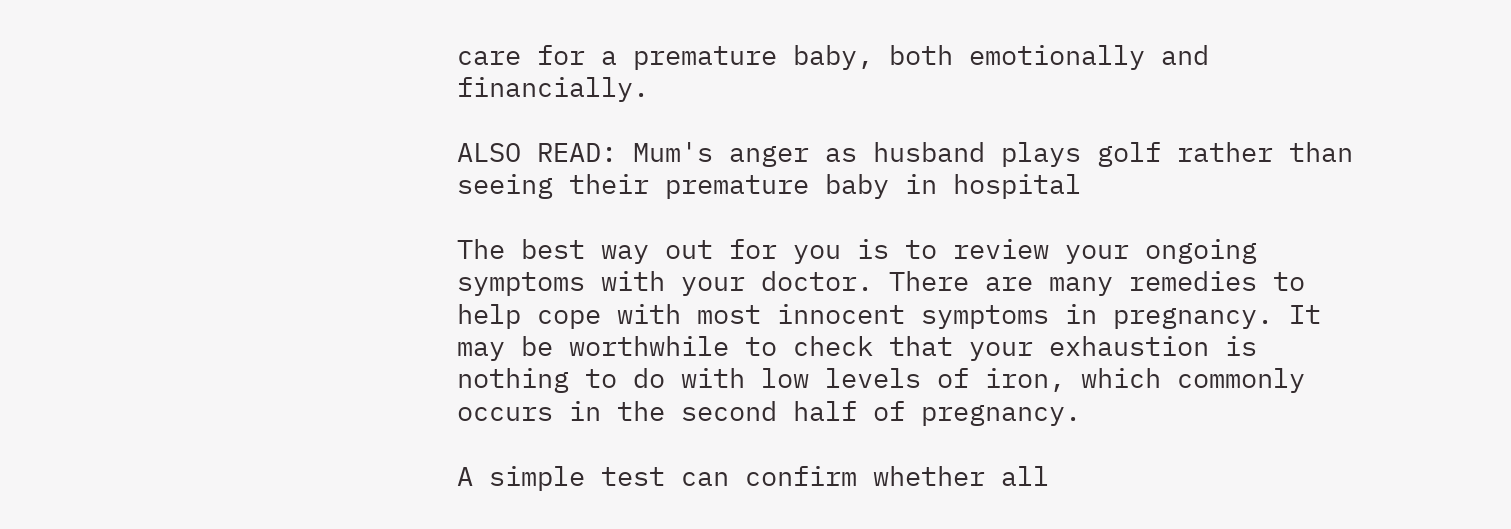care for a premature baby, both emotionally and financially.

ALSO READ: Mum's anger as husband plays golf rather than seeing their premature baby in hospital

The best way out for you is to review your ongoing symptoms with your doctor. There are many remedies to help cope with most innocent symptoms in pregnancy. It may be worthwhile to check that your exhaustion is nothing to do with low levels of iron, which commonly occurs in the second half of pregnancy.

A simple test can confirm whether all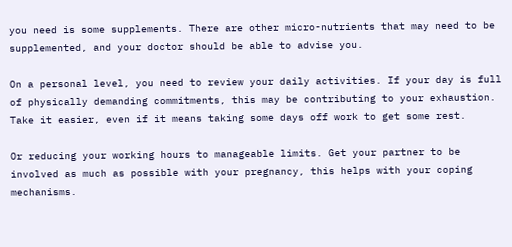you need is some supplements. There are other micro-nutrients that may need to be supplemented, and your doctor should be able to advise you.

On a personal level, you need to review your daily activities. If your day is full of physically demanding commitments, this may be contributing to your exhaustion. Take it easier, even if it means taking some days off work to get some rest.

Or reducing your working hours to manageable limits. Get your partner to be involved as much as possible with your pregnancy, this helps with your coping mechanisms.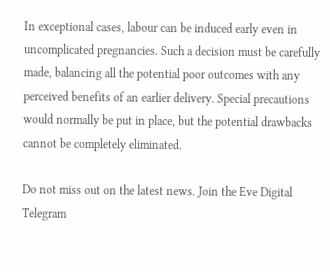In exceptional cases, labour can be induced early even in uncomplicated pregnancies. Such a decision must be carefully made, balancing all the potential poor outcomes with any perceived benefits of an earlier delivery. Special precautions would normally be put in place, but the potential drawbacks cannot be completely eliminated.

Do not miss out on the latest news. Join the Eve Digital Telegram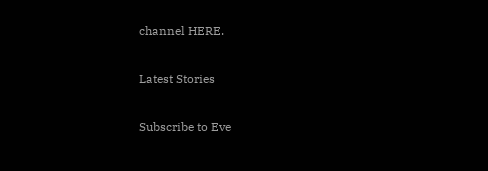channel HERE.

Latest Stories

Subscribe to Eve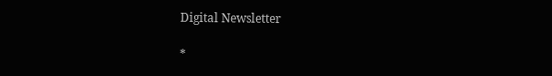Digital Newsletter

*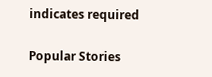indicates required

Popular Stories